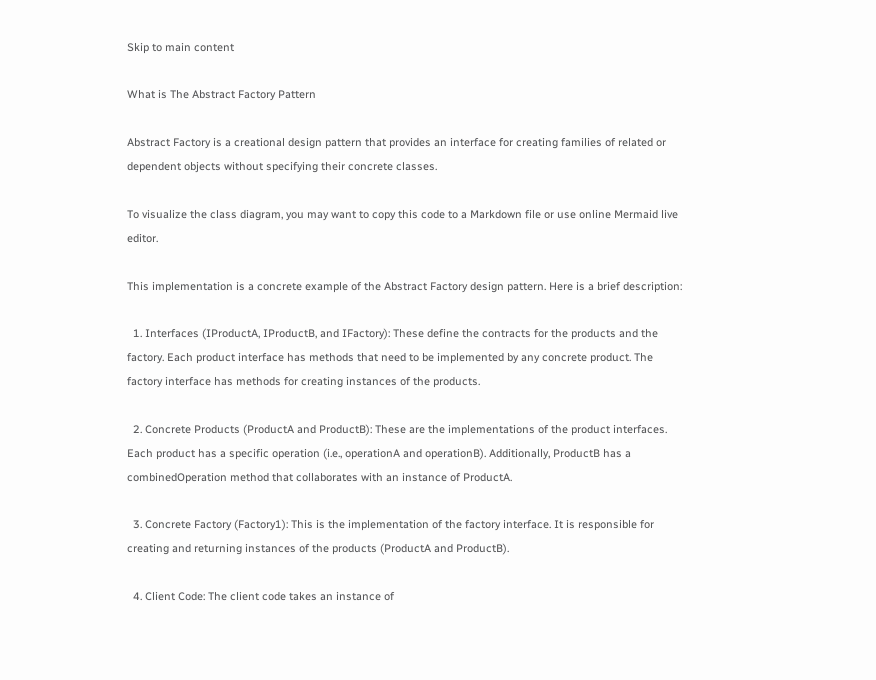Skip to main content

What is The Abstract Factory Pattern

Abstract Factory is a creational design pattern that provides an interface for creating families of related or dependent objects without specifying their concrete classes.

To visualize the class diagram, you may want to copy this code to a Markdown file or use online Mermaid live editor.

This implementation is a concrete example of the Abstract Factory design pattern. Here is a brief description:

  1. Interfaces (IProductA, IProductB, and IFactory): These define the contracts for the products and the factory. Each product interface has methods that need to be implemented by any concrete product. The factory interface has methods for creating instances of the products.

  2. Concrete Products (ProductA and ProductB): These are the implementations of the product interfaces. Each product has a specific operation (i.e., operationA and operationB). Additionally, ProductB has a combinedOperation method that collaborates with an instance of ProductA.

  3. Concrete Factory (Factory1): This is the implementation of the factory interface. It is responsible for creating and returning instances of the products (ProductA and ProductB).

  4. Client Code: The client code takes an instance of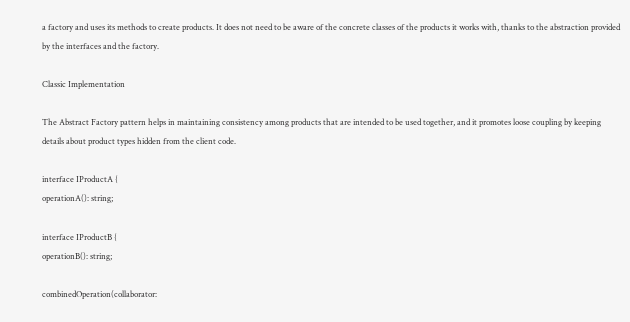a factory and uses its methods to create products. It does not need to be aware of the concrete classes of the products it works with, thanks to the abstraction provided by the interfaces and the factory.

Classic Implementation

The Abstract Factory pattern helps in maintaining consistency among products that are intended to be used together, and it promotes loose coupling by keeping details about product types hidden from the client code.

interface IProductA {
operationA(): string;

interface IProductB {
operationB(): string;

combinedOperation(collaborator: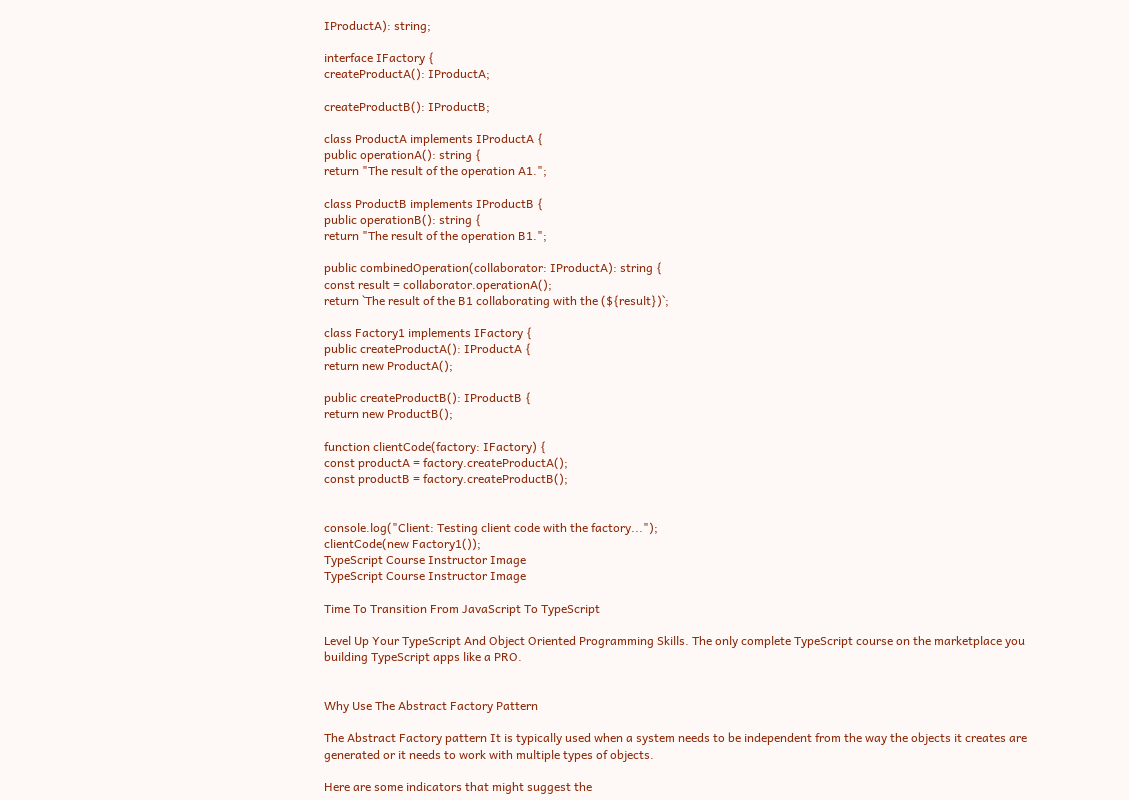IProductA): string;

interface IFactory {
createProductA(): IProductA;

createProductB(): IProductB;

class ProductA implements IProductA {
public operationA(): string {
return "The result of the operation A1.";

class ProductB implements IProductB {
public operationB(): string {
return "The result of the operation B1.";

public combinedOperation(collaborator: IProductA): string {
const result = collaborator.operationA();
return `The result of the B1 collaborating with the (${result})`;

class Factory1 implements IFactory {
public createProductA(): IProductA {
return new ProductA();

public createProductB(): IProductB {
return new ProductB();

function clientCode(factory: IFactory) {
const productA = factory.createProductA();
const productB = factory.createProductB();


console.log("Client: Testing client code with the factory...");
clientCode(new Factory1());
TypeScript Course Instructor Image
TypeScript Course Instructor Image

Time To Transition From JavaScript To TypeScript

Level Up Your TypeScript And Object Oriented Programming Skills. The only complete TypeScript course on the marketplace you building TypeScript apps like a PRO.


Why Use The Abstract Factory Pattern

The Abstract Factory pattern It is typically used when a system needs to be independent from the way the objects it creates are generated or it needs to work with multiple types of objects.

Here are some indicators that might suggest the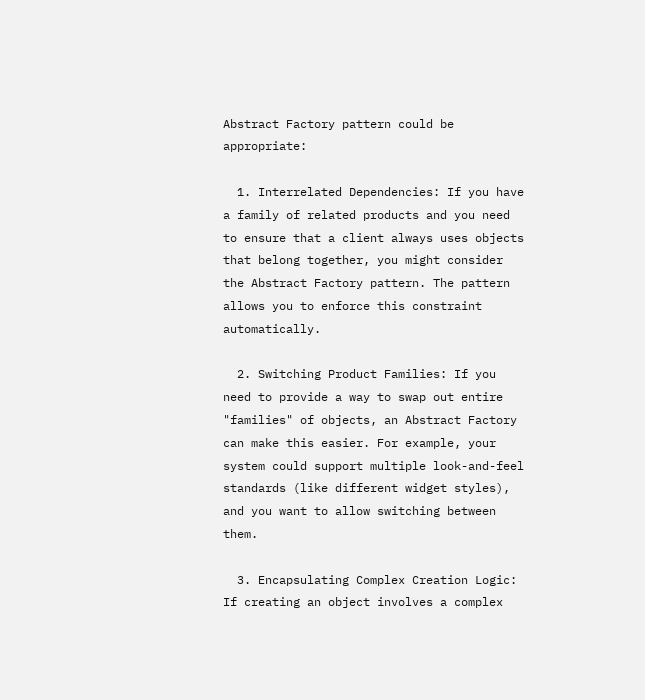Abstract Factory pattern could be appropriate:

  1. Interrelated Dependencies: If you have a family of related products and you need to ensure that a client always uses objects that belong together, you might consider the Abstract Factory pattern. The pattern allows you to enforce this constraint automatically.

  2. Switching Product Families: If you need to provide a way to swap out entire "families" of objects, an Abstract Factory can make this easier. For example, your system could support multiple look-and-feel standards (like different widget styles), and you want to allow switching between them.

  3. Encapsulating Complex Creation Logic: If creating an object involves a complex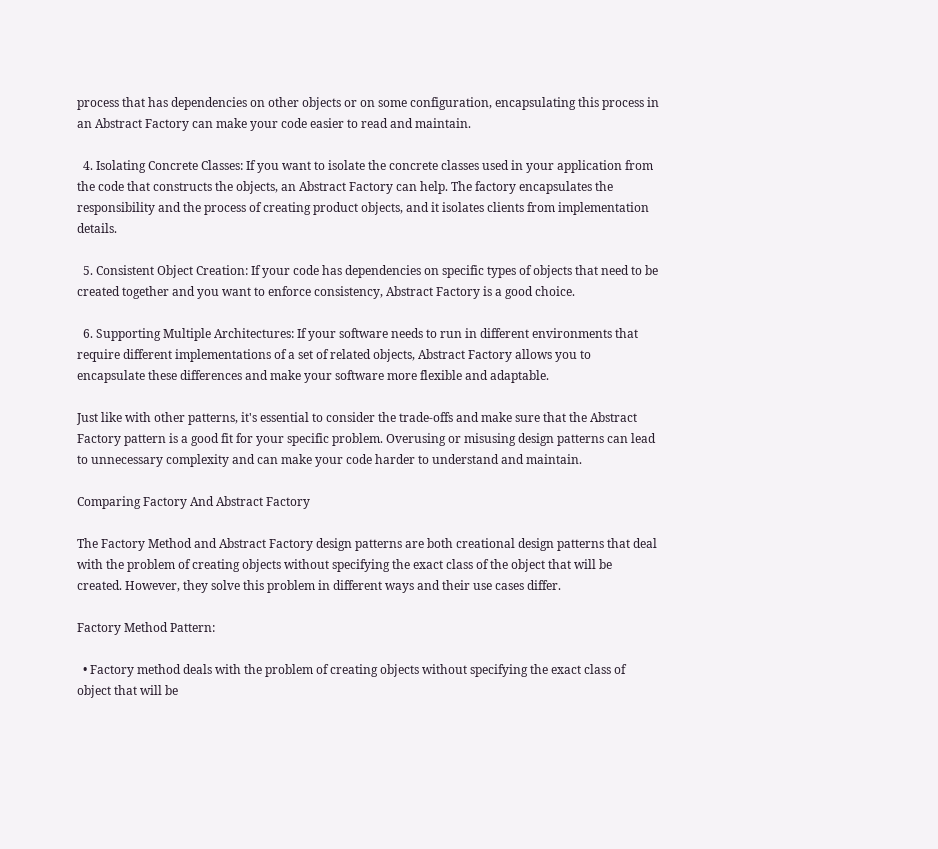process that has dependencies on other objects or on some configuration, encapsulating this process in an Abstract Factory can make your code easier to read and maintain.

  4. Isolating Concrete Classes: If you want to isolate the concrete classes used in your application from the code that constructs the objects, an Abstract Factory can help. The factory encapsulates the responsibility and the process of creating product objects, and it isolates clients from implementation details.

  5. Consistent Object Creation: If your code has dependencies on specific types of objects that need to be created together and you want to enforce consistency, Abstract Factory is a good choice.

  6. Supporting Multiple Architectures: If your software needs to run in different environments that require different implementations of a set of related objects, Abstract Factory allows you to encapsulate these differences and make your software more flexible and adaptable.

Just like with other patterns, it's essential to consider the trade-offs and make sure that the Abstract Factory pattern is a good fit for your specific problem. Overusing or misusing design patterns can lead to unnecessary complexity and can make your code harder to understand and maintain.

Comparing Factory And Abstract Factory

The Factory Method and Abstract Factory design patterns are both creational design patterns that deal with the problem of creating objects without specifying the exact class of the object that will be created. However, they solve this problem in different ways and their use cases differ.

Factory Method Pattern:

  • Factory method deals with the problem of creating objects without specifying the exact class of object that will be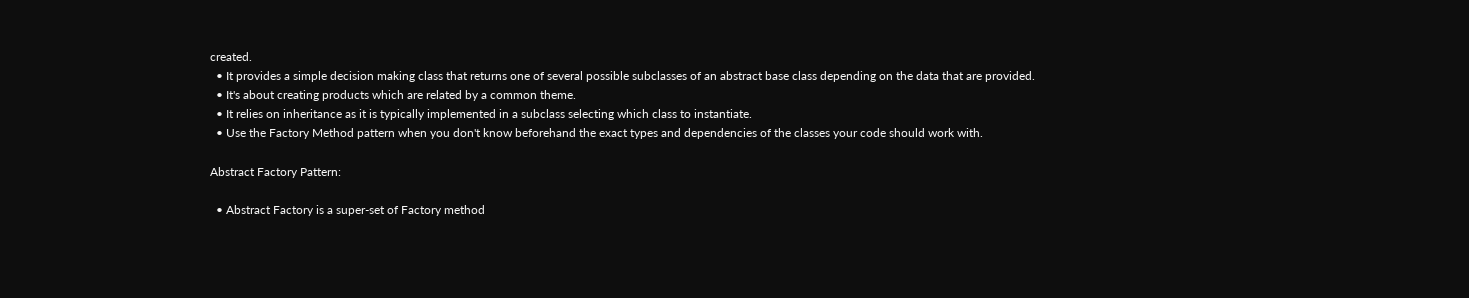created.
  • It provides a simple decision making class that returns one of several possible subclasses of an abstract base class depending on the data that are provided.
  • It's about creating products which are related by a common theme.
  • It relies on inheritance as it is typically implemented in a subclass selecting which class to instantiate.
  • Use the Factory Method pattern when you don't know beforehand the exact types and dependencies of the classes your code should work with.

Abstract Factory Pattern:

  • Abstract Factory is a super-set of Factory method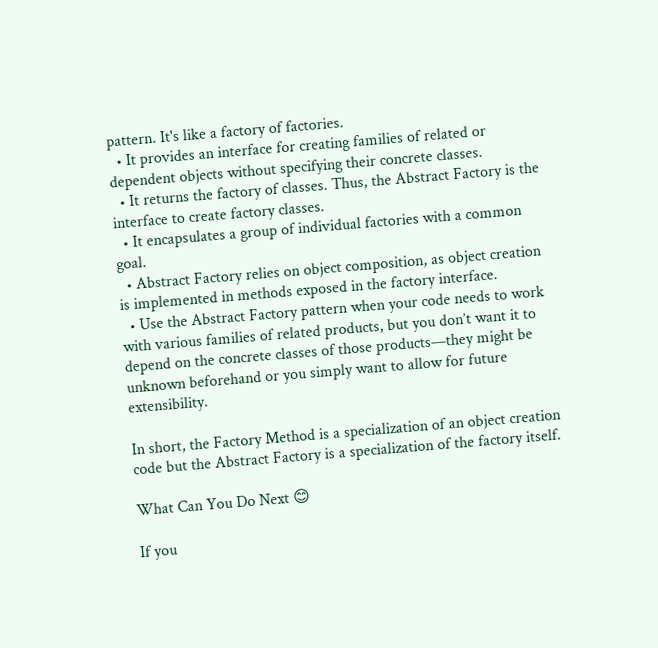pattern. It's like a factory of factories.
  • It provides an interface for creating families of related or dependent objects without specifying their concrete classes.
  • It returns the factory of classes. Thus, the Abstract Factory is the interface to create factory classes.
  • It encapsulates a group of individual factories with a common goal.
  • Abstract Factory relies on object composition, as object creation is implemented in methods exposed in the factory interface.
  • Use the Abstract Factory pattern when your code needs to work with various families of related products, but you don’t want it to depend on the concrete classes of those products—they might be unknown beforehand or you simply want to allow for future extensibility.

In short, the Factory Method is a specialization of an object creation code but the Abstract Factory is a specialization of the factory itself.

What Can You Do Next 😊

If you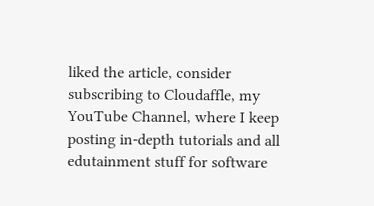liked the article, consider subscribing to Cloudaffle, my YouTube Channel, where I keep posting in-depth tutorials and all edutainment stuff for software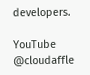developers.

YouTube @cloudaffle